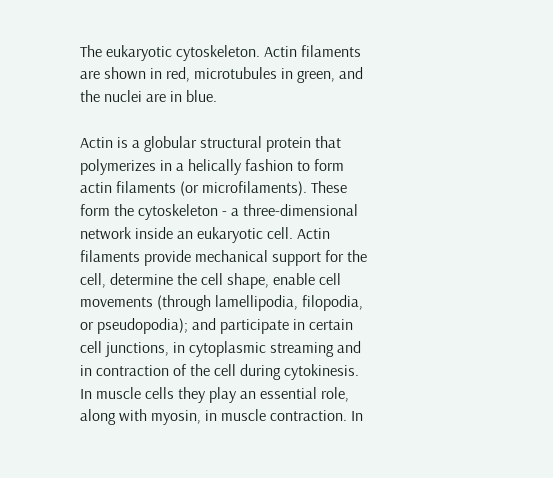The eukaryotic cytoskeleton. Actin filaments are shown in red, microtubules in green, and the nuclei are in blue.

Actin is a globular structural protein that polymerizes in a helically fashion to form actin filaments (or microfilaments). These form the cytoskeleton - a three-dimensional network inside an eukaryotic cell. Actin filaments provide mechanical support for the cell, determine the cell shape, enable cell movements (through lamellipodia, filopodia, or pseudopodia); and participate in certain cell junctions, in cytoplasmic streaming and in contraction of the cell during cytokinesis. In muscle cells they play an essential role, along with myosin, in muscle contraction. In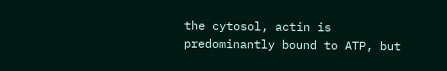the cytosol, actin is predominantly bound to ATP, but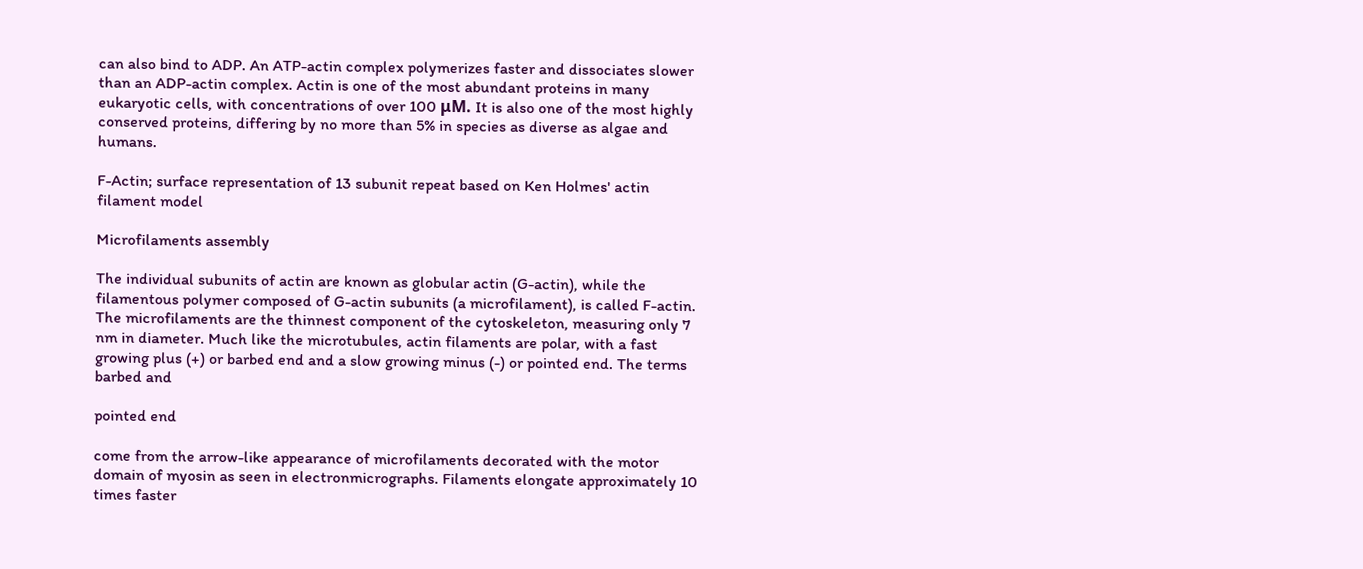can also bind to ADP. An ATP-actin complex polymerizes faster and dissociates slower than an ADP-actin complex. Actin is one of the most abundant proteins in many eukaryotic cells, with concentrations of over 100 μM. It is also one of the most highly conserved proteins, differing by no more than 5% in species as diverse as algae and humans.

F-Actin; surface representation of 13 subunit repeat based on Ken Holmes' actin filament model

Microfilaments assembly

The individual subunits of actin are known as globular actin (G-actin), while the filamentous polymer composed of G-actin subunits (a microfilament), is called F-actin. The microfilaments are the thinnest component of the cytoskeleton, measuring only 7 nm in diameter. Much like the microtubules, actin filaments are polar, with a fast growing plus (+) or barbed end and a slow growing minus (-) or pointed end. The terms barbed and

pointed end

come from the arrow-like appearance of microfilaments decorated with the motor domain of myosin as seen in electronmicrographs. Filaments elongate approximately 10 times faster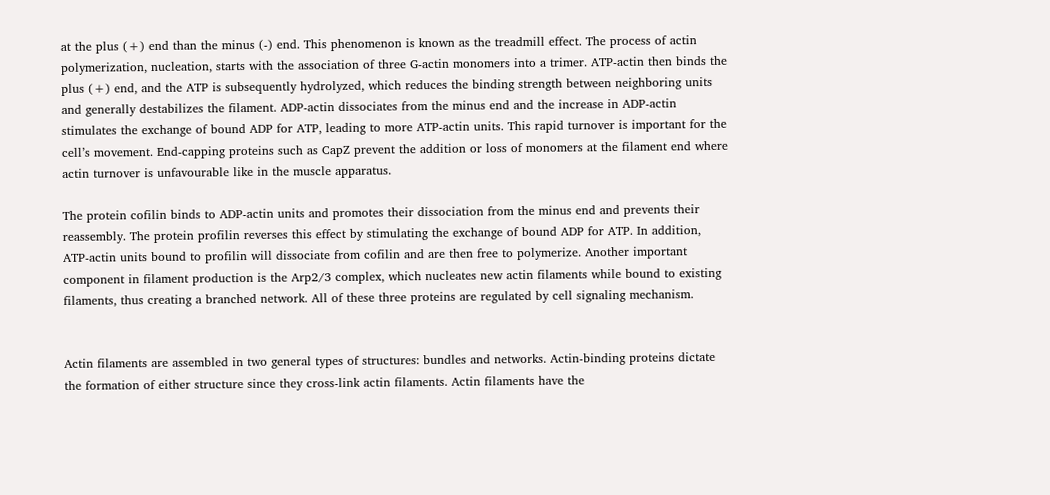at the plus (+) end than the minus (-) end. This phenomenon is known as the treadmill effect. The process of actin polymerization, nucleation, starts with the association of three G-actin monomers into a trimer. ATP-actin then binds the plus (+) end, and the ATP is subsequently hydrolyzed, which reduces the binding strength between neighboring units and generally destabilizes the filament. ADP-actin dissociates from the minus end and the increase in ADP-actin stimulates the exchange of bound ADP for ATP, leading to more ATP-actin units. This rapid turnover is important for the cell’s movement. End-capping proteins such as CapZ prevent the addition or loss of monomers at the filament end where actin turnover is unfavourable like in the muscle apparatus.

The protein cofilin binds to ADP-actin units and promotes their dissociation from the minus end and prevents their reassembly. The protein profilin reverses this effect by stimulating the exchange of bound ADP for ATP. In addition, ATP-actin units bound to profilin will dissociate from cofilin and are then free to polymerize. Another important component in filament production is the Arp2/3 complex, which nucleates new actin filaments while bound to existing filaments, thus creating a branched network. All of these three proteins are regulated by cell signaling mechanism.


Actin filaments are assembled in two general types of structures: bundles and networks. Actin-binding proteins dictate the formation of either structure since they cross-link actin filaments. Actin filaments have the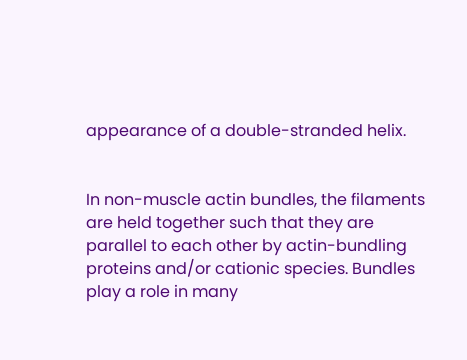appearance of a double-stranded helix.


In non-muscle actin bundles, the filaments are held together such that they are parallel to each other by actin-bundling proteins and/or cationic species. Bundles play a role in many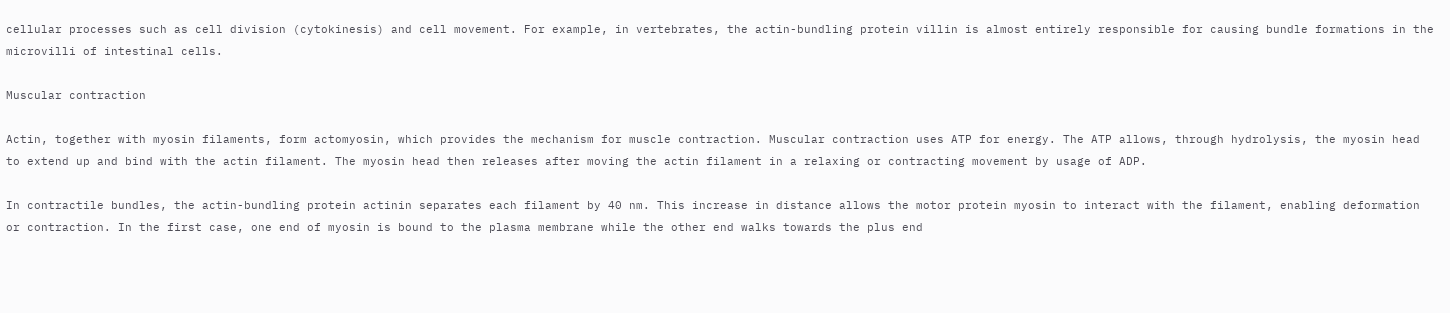cellular processes such as cell division (cytokinesis) and cell movement. For example, in vertebrates, the actin-bundling protein villin is almost entirely responsible for causing bundle formations in the microvilli of intestinal cells.

Muscular contraction

Actin, together with myosin filaments, form actomyosin, which provides the mechanism for muscle contraction. Muscular contraction uses ATP for energy. The ATP allows, through hydrolysis, the myosin head to extend up and bind with the actin filament. The myosin head then releases after moving the actin filament in a relaxing or contracting movement by usage of ADP.

In contractile bundles, the actin-bundling protein actinin separates each filament by 40 nm. This increase in distance allows the motor protein myosin to interact with the filament, enabling deformation or contraction. In the first case, one end of myosin is bound to the plasma membrane while the other end walks towards the plus end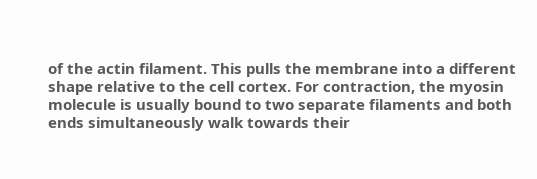of the actin filament. This pulls the membrane into a different shape relative to the cell cortex. For contraction, the myosin molecule is usually bound to two separate filaments and both ends simultaneously walk towards their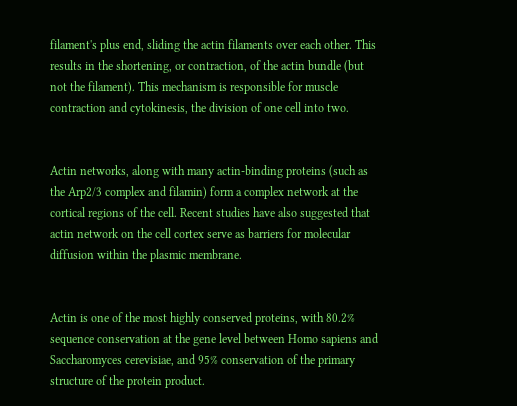filament's plus end, sliding the actin filaments over each other. This results in the shortening, or contraction, of the actin bundle (but not the filament). This mechanism is responsible for muscle contraction and cytokinesis, the division of one cell into two.


Actin networks, along with many actin-binding proteins (such as the Arp2/3 complex and filamin) form a complex network at the cortical regions of the cell. Recent studies have also suggested that actin network on the cell cortex serve as barriers for molecular diffusion within the plasmic membrane.


Actin is one of the most highly conserved proteins, with 80.2% sequence conservation at the gene level between Homo sapiens and Saccharomyces cerevisiae, and 95% conservation of the primary structure of the protein product.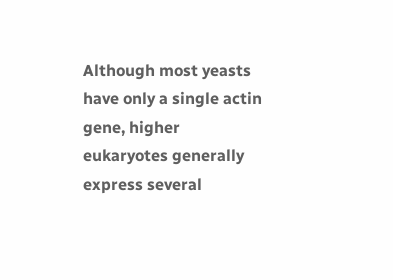Although most yeasts have only a single actin gene, higher eukaryotes generally express several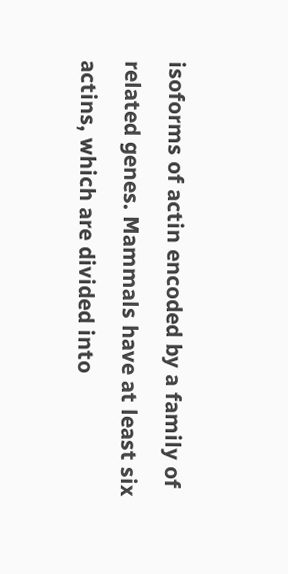isoforms of actin encoded by a family of related genes. Mammals have at least six actins, which are divided into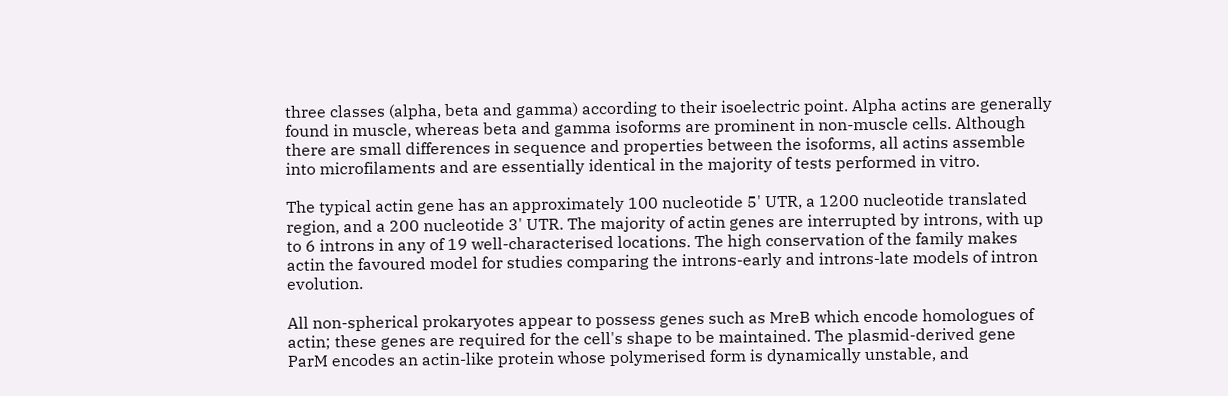three classes (alpha, beta and gamma) according to their isoelectric point. Alpha actins are generally found in muscle, whereas beta and gamma isoforms are prominent in non-muscle cells. Although there are small differences in sequence and properties between the isoforms, all actins assemble into microfilaments and are essentially identical in the majority of tests performed in vitro.

The typical actin gene has an approximately 100 nucleotide 5' UTR, a 1200 nucleotide translated region, and a 200 nucleotide 3' UTR. The majority of actin genes are interrupted by introns, with up to 6 introns in any of 19 well-characterised locations. The high conservation of the family makes actin the favoured model for studies comparing the introns-early and introns-late models of intron evolution.

All non-spherical prokaryotes appear to possess genes such as MreB which encode homologues of actin; these genes are required for the cell's shape to be maintained. The plasmid-derived gene ParM encodes an actin-like protein whose polymerised form is dynamically unstable, and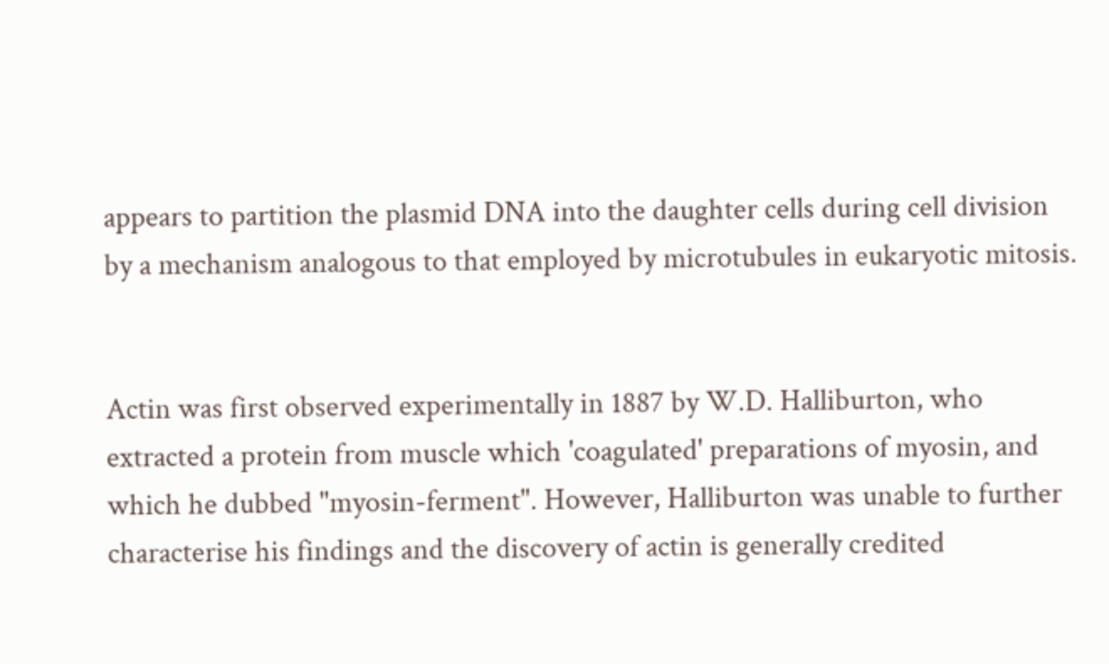appears to partition the plasmid DNA into the daughter cells during cell division by a mechanism analogous to that employed by microtubules in eukaryotic mitosis.


Actin was first observed experimentally in 1887 by W.D. Halliburton, who extracted a protein from muscle which 'coagulated' preparations of myosin, and which he dubbed "myosin-ferment". However, Halliburton was unable to further characterise his findings and the discovery of actin is generally credited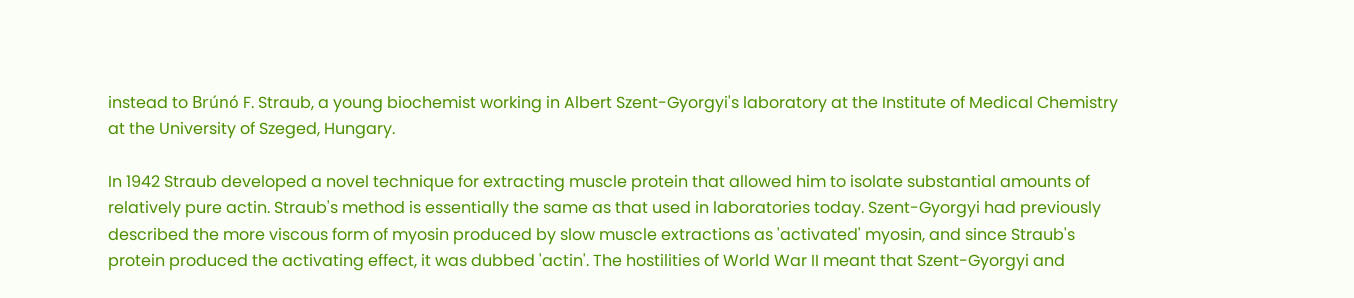instead to Brúnó F. Straub, a young biochemist working in Albert Szent-Gyorgyi's laboratory at the Institute of Medical Chemistry at the University of Szeged, Hungary.

In 1942 Straub developed a novel technique for extracting muscle protein that allowed him to isolate substantial amounts of relatively pure actin. Straub's method is essentially the same as that used in laboratories today. Szent-Gyorgyi had previously described the more viscous form of myosin produced by slow muscle extractions as 'activated' myosin, and since Straub's protein produced the activating effect, it was dubbed 'actin'. The hostilities of World War II meant that Szent-Gyorgyi and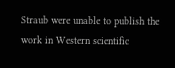Straub were unable to publish the work in Western scientific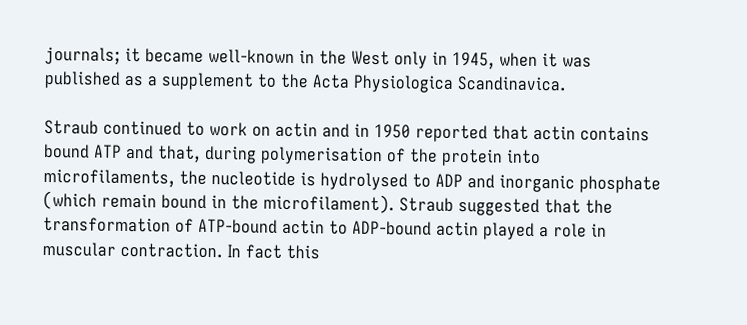journals; it became well-known in the West only in 1945, when it was published as a supplement to the Acta Physiologica Scandinavica.

Straub continued to work on actin and in 1950 reported that actin contains bound ATP and that, during polymerisation of the protein into microfilaments, the nucleotide is hydrolysed to ADP and inorganic phosphate (which remain bound in the microfilament). Straub suggested that the transformation of ATP-bound actin to ADP-bound actin played a role in muscular contraction. In fact this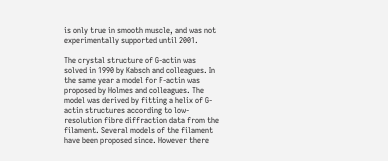is only true in smooth muscle, and was not experimentally supported until 2001.

The crystal structure of G-actin was solved in 1990 by Kabsch and colleagues. In the same year a model for F-actin was proposed by Holmes and colleagues. The model was derived by fitting a helix of G-actin structures according to low-resolution fibre diffraction data from the filament. Several models of the filament have been proposed since. However there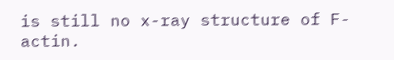is still no x-ray structure of F-actin.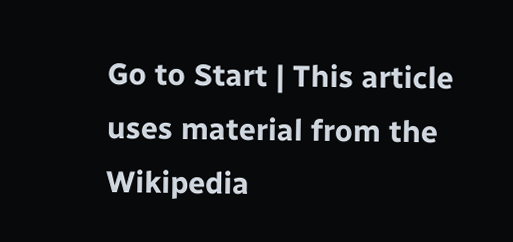Go to Start | This article uses material from the Wikipedia